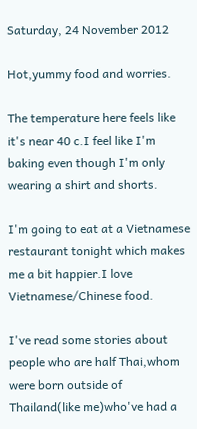Saturday, 24 November 2012

Hot,yummy food and worries.

The temperature here feels like it's near 40 c.I feel like I'm baking even though I'm only wearing a shirt and shorts.

I'm going to eat at a Vietnamese restaurant tonight which makes me a bit happier.I love Vietnamese/Chinese food.

I've read some stories about people who are half Thai,whom were born outside of Thailand(like me)who've had a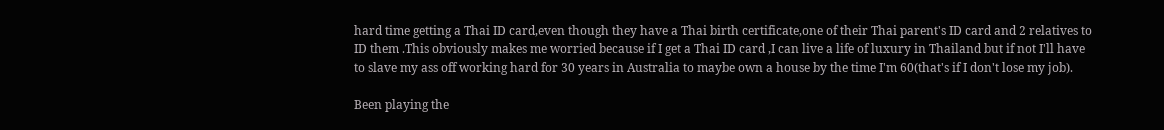hard time getting a Thai ID card,even though they have a Thai birth certificate,one of their Thai parent's ID card and 2 relatives to ID them .This obviously makes me worried because if I get a Thai ID card ,I can live a life of luxury in Thailand but if not I'll have to slave my ass off working hard for 30 years in Australia to maybe own a house by the time I'm 60(that's if I don't lose my job).

Been playing the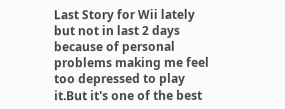Last Story for Wii lately but not in last 2 days because of personal problems making me feel too depressed to play it.But it's one of the best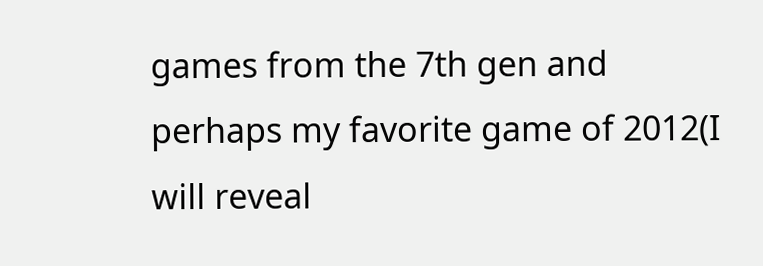games from the 7th gen and perhaps my favorite game of 2012(I will reveal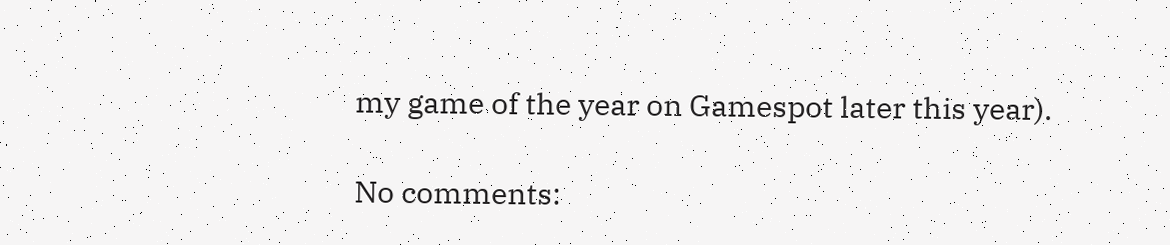my game of the year on Gamespot later this year).

No comments: